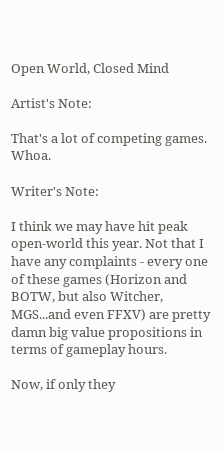Open World, Closed Mind

Artist's Note:

That's a lot of competing games. Whoa.

Writer's Note:

I think we may have hit peak open-world this year. Not that I have any complaints - every one of these games (Horizon and BOTW, but also Witcher, MGS...and even FFXV) are pretty damn big value propositions in terms of gameplay hours.

Now, if only they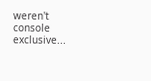weren't console exclusive...